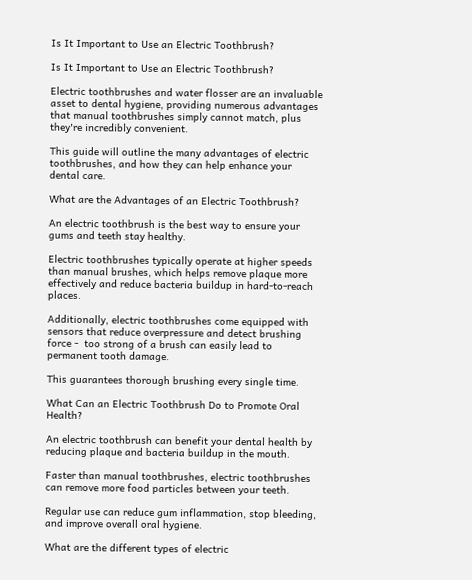Is It Important to Use an Electric Toothbrush?

Is It Important to Use an Electric Toothbrush?

Electric toothbrushes and water flosser are an invaluable asset to dental hygiene, providing numerous advantages that manual toothbrushes simply cannot match, plus they're incredibly convenient.

This guide will outline the many advantages of electric toothbrushes, and how they can help enhance your dental care.

What are the Advantages of an Electric Toothbrush?

An electric toothbrush is the best way to ensure your gums and teeth stay healthy.

Electric toothbrushes typically operate at higher speeds than manual brushes, which helps remove plaque more effectively and reduce bacteria buildup in hard-to-reach places.

Additionally, electric toothbrushes come equipped with sensors that reduce overpressure and detect brushing force -  too strong of a brush can easily lead to permanent tooth damage.

This guarantees thorough brushing every single time.

What Can an Electric Toothbrush Do to Promote Oral Health?

An electric toothbrush can benefit your dental health by reducing plaque and bacteria buildup in the mouth.

Faster than manual toothbrushes, electric toothbrushes can remove more food particles between your teeth.

Regular use can reduce gum inflammation, stop bleeding, and improve overall oral hygiene.

What are the different types of electric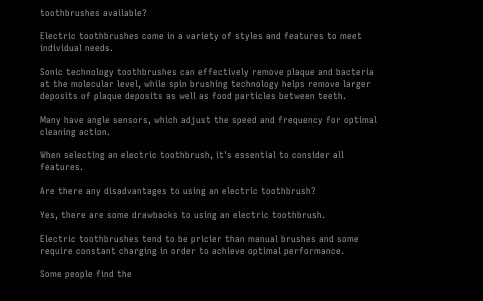toothbrushes available?

Electric toothbrushes come in a variety of styles and features to meet individual needs.

Sonic technology toothbrushes can effectively remove plaque and bacteria at the molecular level, while spin brushing technology helps remove larger deposits of plaque deposits as well as food particles between teeth.

Many have angle sensors, which adjust the speed and frequency for optimal cleaning action.

When selecting an electric toothbrush, it's essential to consider all features.

Are there any disadvantages to using an electric toothbrush?

Yes, there are some drawbacks to using an electric toothbrush.

Electric toothbrushes tend to be pricier than manual brushes and some require constant charging in order to achieve optimal performance.

Some people find the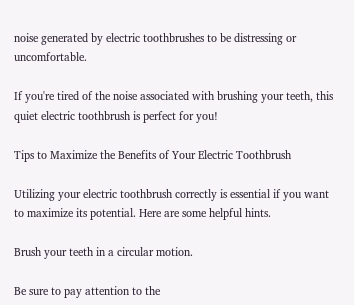noise generated by electric toothbrushes to be distressing or uncomfortable.

If you're tired of the noise associated with brushing your teeth, this quiet electric toothbrush is perfect for you!

Tips to Maximize the Benefits of Your Electric Toothbrush

Utilizing your electric toothbrush correctly is essential if you want to maximize its potential. Here are some helpful hints.

Brush your teeth in a circular motion.

Be sure to pay attention to the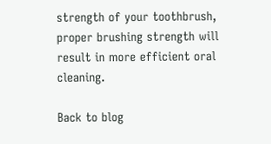strength of your toothbrush, proper brushing strength will result in more efficient oral cleaning.

Back to blog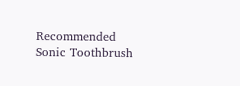Recommended Sonic Toothbrush